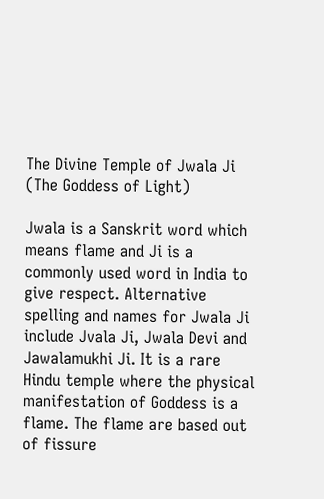The Divine Temple of Jwala Ji (The Goddess of Light)

Jwala is a Sanskrit word which means flame and Ji is a commonly used word in India to give respect. Alternative spelling and names for Jwala Ji include Jvala Ji, Jwala Devi and Jawalamukhi Ji. It is a rare Hindu temple where the physical manifestation of Goddess is a flame. The flame are based out of fissure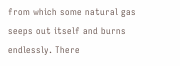from which some natural gas seeps out itself and burns endlessly. There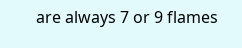are always 7 or 9 flames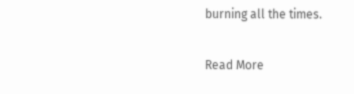burning all the times.

Read More